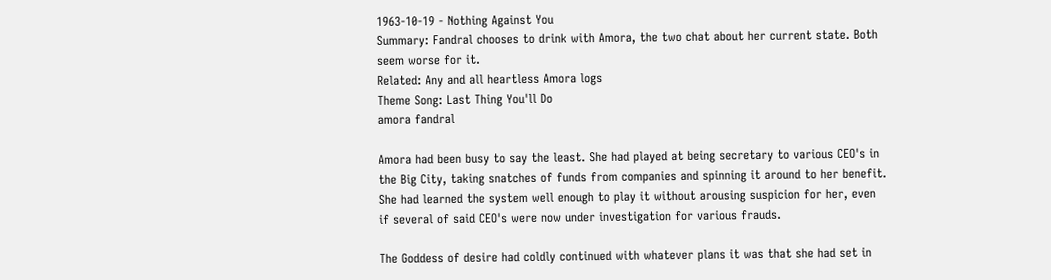1963-10-19 - Nothing Against You
Summary: Fandral chooses to drink with Amora, the two chat about her current state. Both seem worse for it.
Related: Any and all heartless Amora logs
Theme Song: Last Thing You'll Do
amora fandral

Amora had been busy to say the least. She had played at being secretary to various CEO's in the Big City, taking snatches of funds from companies and spinning it around to her benefit. She had learned the system well enough to play it without arousing suspicion for her, even if several of said CEO's were now under investigation for various frauds.

The Goddess of desire had coldly continued with whatever plans it was that she had set in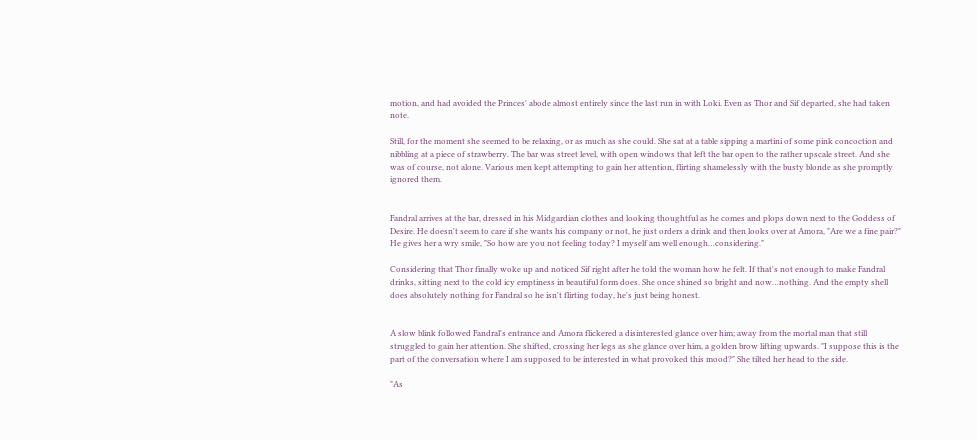motion, and had avoided the Princes' abode almost entirely since the last run in with Loki. Even as Thor and Sif departed, she had taken note.

Still, for the moment she seemed to be relaxing, or as much as she could. She sat at a table sipping a martini of some pink concoction and nibbling at a piece of strawberry. The bar was street level, with open windows that left the bar open to the rather upscale street. And she was of course, not alone. Various men kept attempting to gain her attention, flirting shamelessly with the busty blonde as she promptly ignored them.


Fandral arrives at the bar, dressed in his Midgardian clothes and looking thoughtful as he comes and plops down next to the Goddess of Desire. He doesn't seem to care if she wants his company or not, he just orders a drink and then looks over at Amora, "Are we a fine pair?" He gives her a wry smile, "So how are you not feeling today? I myself am well enough…considering."

Considering that Thor finally woke up and noticed Sif right after he told the woman how he felt. If that's not enough to make Fandral drinks, sitting next to the cold icy emptiness in beautiful form does. She once shined so bright and now…nothing. And the empty shell does absolutely nothing for Fandral so he isn't flirting today, he's just being honest.


A slow blink followed Fandral's entrance and Amora flickered a disinterested glance over him; away from the mortal man that still struggled to gain her attention. She shifted, crossing her legs as she glance over him, a golden brow lifting upwards. "I suppose this is the part of the conversation where I am supposed to be interested in what provoked this mood?" She tilted her head to the side.

"As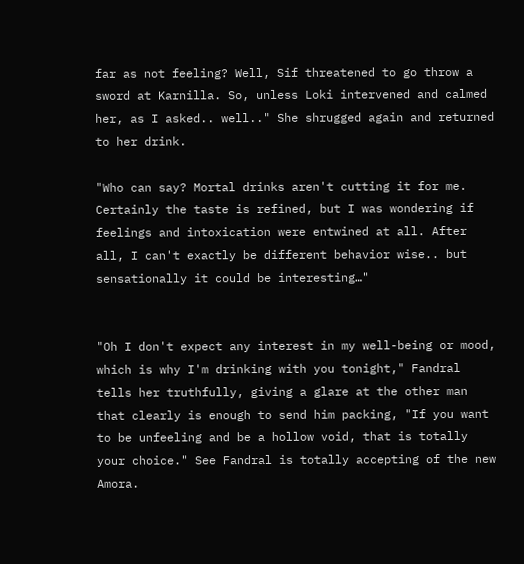far as not feeling? Well, Sif threatened to go throw a sword at Karnilla. So, unless Loki intervened and calmed her, as I asked.. well.." She shrugged again and returned to her drink.

"Who can say? Mortal drinks aren't cutting it for me. Certainly the taste is refined, but I was wondering if feelings and intoxication were entwined at all. After all, I can't exactly be different behavior wise.. but sensationally it could be interesting…"


"Oh I don't expect any interest in my well-being or mood, which is why I'm drinking with you tonight," Fandral tells her truthfully, giving a glare at the other man that clearly is enough to send him packing, "If you want to be unfeeling and be a hollow void, that is totally your choice." See Fandral is totally accepting of the new Amora.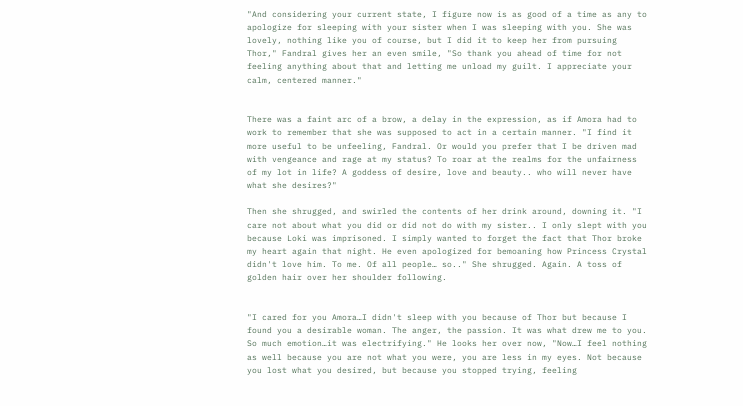"And considering your current state, I figure now is as good of a time as any to apologize for sleeping with your sister when I was sleeping with you. She was lovely, nothing like you of course, but I did it to keep her from pursuing Thor," Fandral gives her an even smile, "So thank you ahead of time for not feeling anything about that and letting me unload my guilt. I appreciate your calm, centered manner."


There was a faint arc of a brow, a delay in the expression, as if Amora had to work to remember that she was supposed to act in a certain manner. "I find it more useful to be unfeeling, Fandral. Or would you prefer that I be driven mad with vengeance and rage at my status? To roar at the realms for the unfairness of my lot in life? A goddess of desire, love and beauty.. who will never have what she desires?"

Then she shrugged, and swirled the contents of her drink around, downing it. "I care not about what you did or did not do with my sister.. I only slept with you because Loki was imprisoned. I simply wanted to forget the fact that Thor broke my heart again that night. He even apologized for bemoaning how Princess Crystal didn't love him. To me. Of all people… so.." She shrugged. Again. A toss of golden hair over her shoulder following.


"I cared for you Amora…I didn't sleep with you because of Thor but because I found you a desirable woman. The anger, the passion. It was what drew me to you. So much emotion…it was electrifying." He looks her over now, "Now…I feel nothing as well because you are not what you were, you are less in my eyes. Not because you lost what you desired, but because you stopped trying, feeling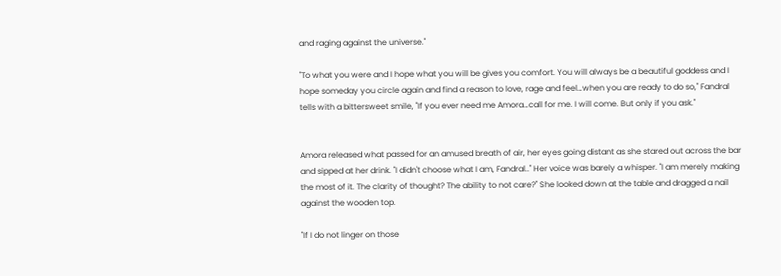and raging against the universe."

"To what you were and I hope what you will be gives you comfort. You will always be a beautiful goddess and I hope someday you circle again and find a reason to love, rage and feel…when you are ready to do so," Fandral tells with a bittersweet smile, "If you ever need me Amora…call for me. I will come. But only if you ask."


Amora released what passed for an amused breath of air, her eyes going distant as she stared out across the bar and sipped at her drink. "I didn't choose what I am, Fandral.." Her voice was barely a whisper. "I am merely making the most of it. The clarity of thought? The ability to not care?" She looked down at the table and dragged a nail against the wooden top.

"If I do not linger on those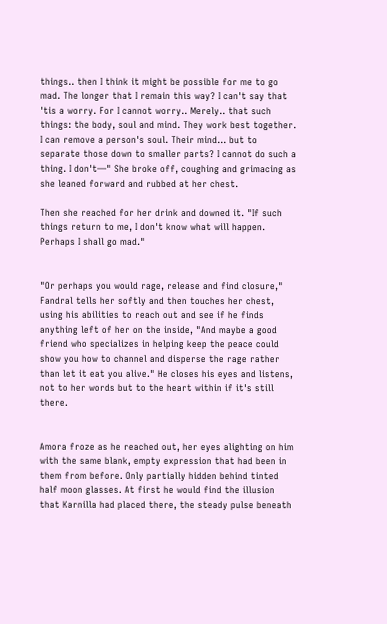things.. then I think it might be possible for me to go mad. The longer that I remain this way? I can't say that 'tis a worry. For I cannot worry.. Merely.. that such things: the body, soul and mind. They work best together. I can remove a person's soul. Their mind… but to separate those down to smaller parts? I cannot do such a thing. I don't—" She broke off, coughing and grimacing as she leaned forward and rubbed at her chest.

Then she reached for her drink and downed it. "If such things return to me, I don't know what will happen. Perhaps I shall go mad."


"Or perhaps you would rage, release and find closure," Fandral tells her softly and then touches her chest, using his abilities to reach out and see if he finds anything left of her on the inside, "And maybe a good friend who specializes in helping keep the peace could show you how to channel and disperse the rage rather than let it eat you alive." He closes his eyes and listens, not to her words but to the heart within if it's still there.


Amora froze as he reached out, her eyes alighting on him with the same blank, empty expression that had been in them from before. Only partially hidden behind tinted half moon glasses. At first he would find the illusion that Karnilla had placed there, the steady pulse beneath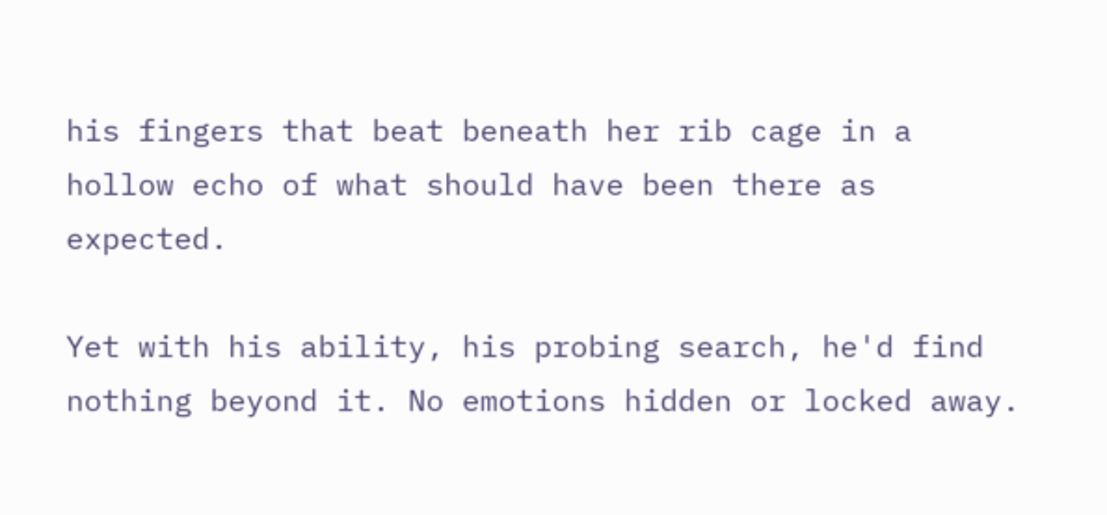his fingers that beat beneath her rib cage in a hollow echo of what should have been there as expected.

Yet with his ability, his probing search, he'd find nothing beyond it. No emotions hidden or locked away.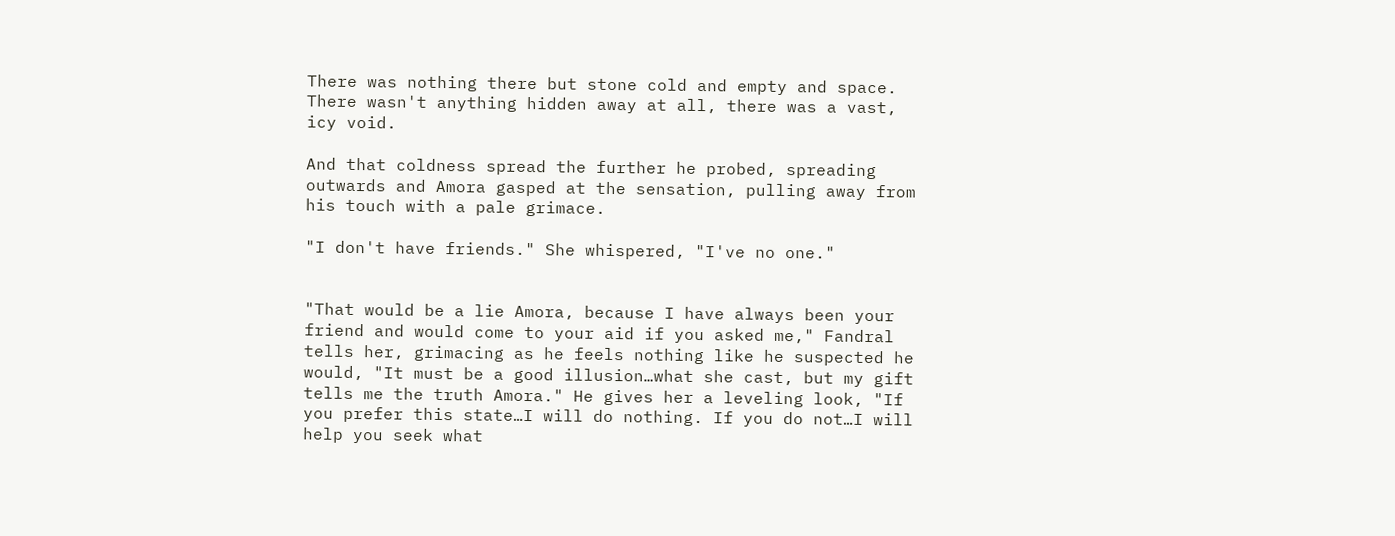There was nothing there but stone cold and empty and space. There wasn't anything hidden away at all, there was a vast, icy void.

And that coldness spread the further he probed, spreading outwards and Amora gasped at the sensation, pulling away from his touch with a pale grimace.

"I don't have friends." She whispered, "I've no one."


"That would be a lie Amora, because I have always been your friend and would come to your aid if you asked me," Fandral tells her, grimacing as he feels nothing like he suspected he would, "It must be a good illusion…what she cast, but my gift tells me the truth Amora." He gives her a leveling look, "If you prefer this state…I will do nothing. If you do not…I will help you seek what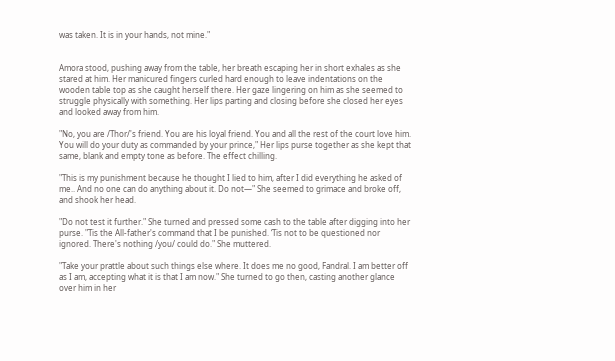was taken. It is in your hands, not mine."


Amora stood, pushing away from the table, her breath escaping her in short exhales as she stared at him. Her manicured fingers curled hard enough to leave indentations on the wooden table top as she caught herself there. Her gaze lingering on him as she seemed to struggle physically with something. Her lips parting and closing before she closed her eyes and looked away from him.

"No, you are /Thor/'s friend. You are his loyal friend. You and all the rest of the court love him. You will do your duty as commanded by your prince," Her lips purse together as she kept that same, blank and empty tone as before. The effect chilling.

"This is my punishment because he thought I lied to him, after I did everything he asked of me.. And no one can do anything about it. Do not—" She seemed to grimace and broke off, and shook her head.

"Do not test it further." She turned and pressed some cash to the table after digging into her purse. "Tis the All-father's command that I be punished. ‘Tis not to be questioned nor ignored. There's nothing /you/ could do." She muttered.

"Take your prattle about such things else where. It does me no good, Fandral. I am better off as I am, accepting what it is that I am now." She turned to go then, casting another glance over him in her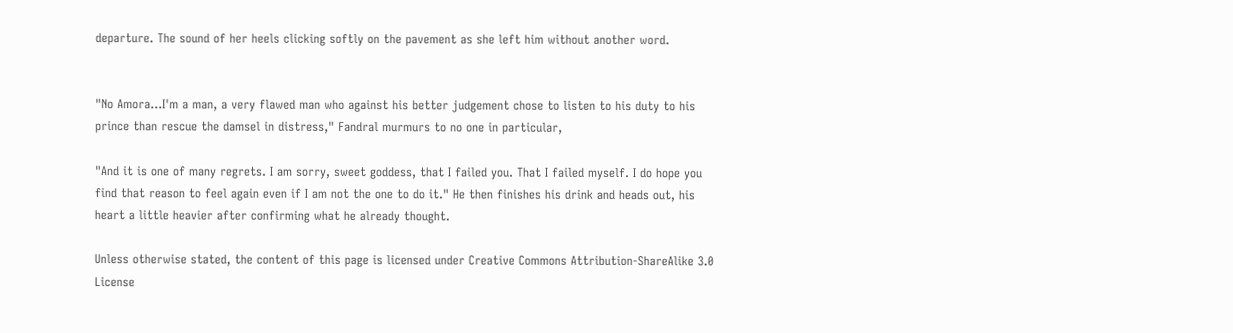departure. The sound of her heels clicking softly on the pavement as she left him without another word.


"No Amora…I'm a man, a very flawed man who against his better judgement chose to listen to his duty to his prince than rescue the damsel in distress," Fandral murmurs to no one in particular,

"And it is one of many regrets. I am sorry, sweet goddess, that I failed you. That I failed myself. I do hope you find that reason to feel again even if I am not the one to do it." He then finishes his drink and heads out, his heart a little heavier after confirming what he already thought.

Unless otherwise stated, the content of this page is licensed under Creative Commons Attribution-ShareAlike 3.0 License